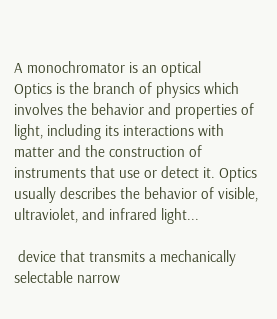A monochromator is an optical
Optics is the branch of physics which involves the behavior and properties of light, including its interactions with matter and the construction of instruments that use or detect it. Optics usually describes the behavior of visible, ultraviolet, and infrared light...

 device that transmits a mechanically selectable narrow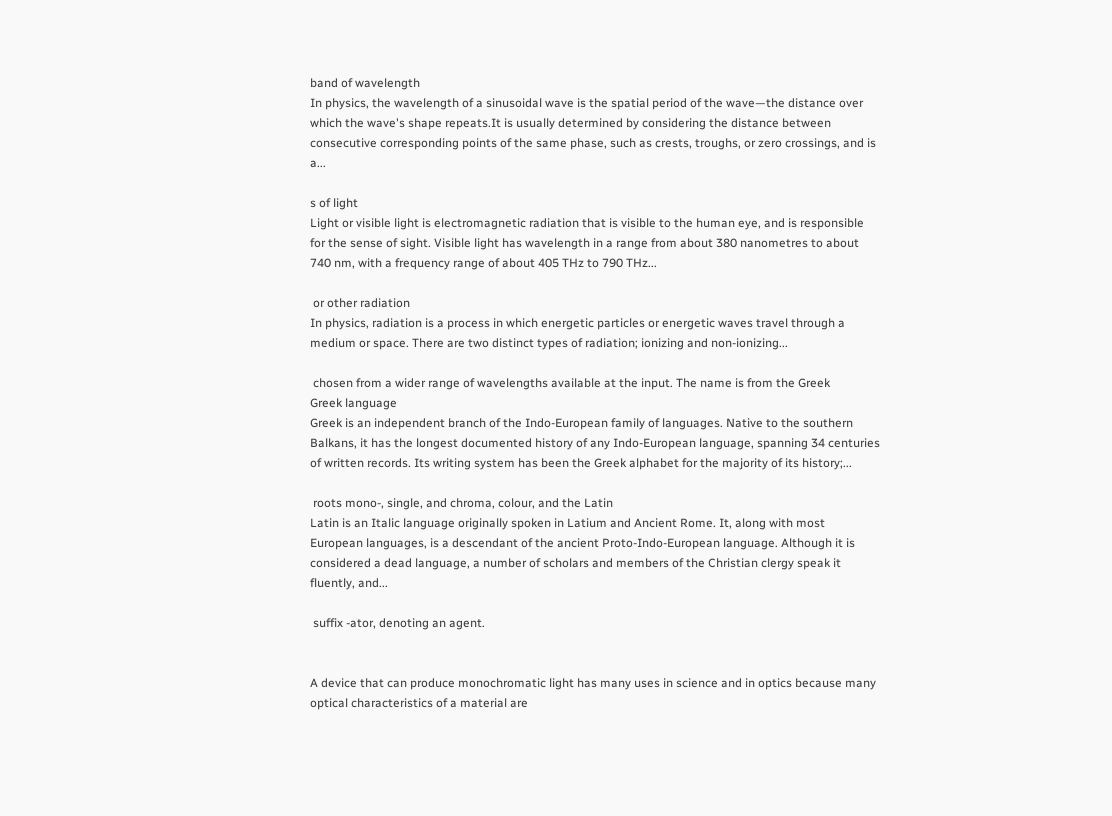band of wavelength
In physics, the wavelength of a sinusoidal wave is the spatial period of the wave—the distance over which the wave's shape repeats.It is usually determined by considering the distance between consecutive corresponding points of the same phase, such as crests, troughs, or zero crossings, and is a...

s of light
Light or visible light is electromagnetic radiation that is visible to the human eye, and is responsible for the sense of sight. Visible light has wavelength in a range from about 380 nanometres to about 740 nm, with a frequency range of about 405 THz to 790 THz...

 or other radiation
In physics, radiation is a process in which energetic particles or energetic waves travel through a medium or space. There are two distinct types of radiation; ionizing and non-ionizing...

 chosen from a wider range of wavelengths available at the input. The name is from the Greek
Greek language
Greek is an independent branch of the Indo-European family of languages. Native to the southern Balkans, it has the longest documented history of any Indo-European language, spanning 34 centuries of written records. Its writing system has been the Greek alphabet for the majority of its history;...

 roots mono-, single, and chroma, colour, and the Latin
Latin is an Italic language originally spoken in Latium and Ancient Rome. It, along with most European languages, is a descendant of the ancient Proto-Indo-European language. Although it is considered a dead language, a number of scholars and members of the Christian clergy speak it fluently, and...

 suffix -ator, denoting an agent.


A device that can produce monochromatic light has many uses in science and in optics because many optical characteristics of a material are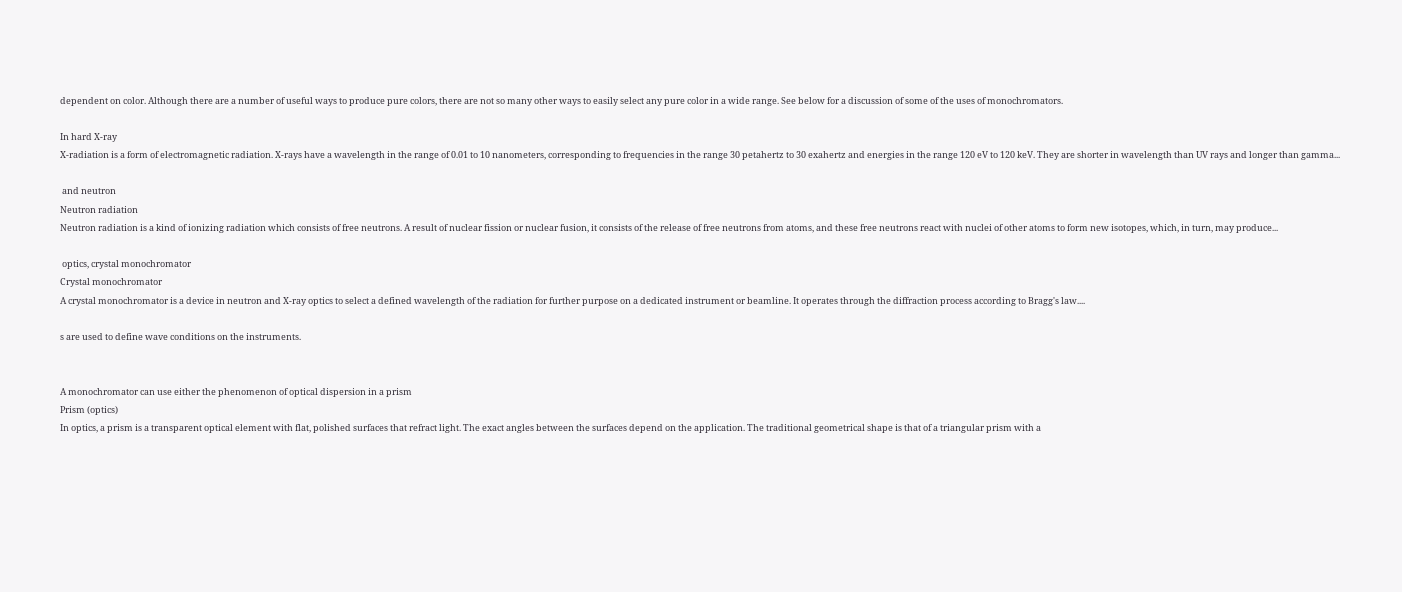dependent on color. Although there are a number of useful ways to produce pure colors, there are not so many other ways to easily select any pure color in a wide range. See below for a discussion of some of the uses of monochromators.

In hard X-ray
X-radiation is a form of electromagnetic radiation. X-rays have a wavelength in the range of 0.01 to 10 nanometers, corresponding to frequencies in the range 30 petahertz to 30 exahertz and energies in the range 120 eV to 120 keV. They are shorter in wavelength than UV rays and longer than gamma...

 and neutron
Neutron radiation
Neutron radiation is a kind of ionizing radiation which consists of free neutrons. A result of nuclear fission or nuclear fusion, it consists of the release of free neutrons from atoms, and these free neutrons react with nuclei of other atoms to form new isotopes, which, in turn, may produce...

 optics, crystal monochromator
Crystal monochromator
A crystal monochromator is a device in neutron and X-ray optics to select a defined wavelength of the radiation for further purpose on a dedicated instrument or beamline. It operates through the diffraction process according to Bragg's law....

s are used to define wave conditions on the instruments.


A monochromator can use either the phenomenon of optical dispersion in a prism
Prism (optics)
In optics, a prism is a transparent optical element with flat, polished surfaces that refract light. The exact angles between the surfaces depend on the application. The traditional geometrical shape is that of a triangular prism with a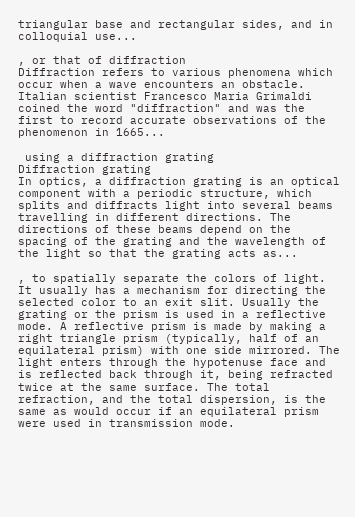triangular base and rectangular sides, and in colloquial use...

, or that of diffraction
Diffraction refers to various phenomena which occur when a wave encounters an obstacle. Italian scientist Francesco Maria Grimaldi coined the word "diffraction" and was the first to record accurate observations of the phenomenon in 1665...

 using a diffraction grating
Diffraction grating
In optics, a diffraction grating is an optical component with a periodic structure, which splits and diffracts light into several beams travelling in different directions. The directions of these beams depend on the spacing of the grating and the wavelength of the light so that the grating acts as...

, to spatially separate the colors of light. It usually has a mechanism for directing the selected color to an exit slit. Usually the grating or the prism is used in a reflective mode. A reflective prism is made by making a right triangle prism (typically, half of an equilateral prism) with one side mirrored. The light enters through the hypotenuse face and is reflected back through it, being refracted twice at the same surface. The total refraction, and the total dispersion, is the same as would occur if an equilateral prism were used in transmission mode.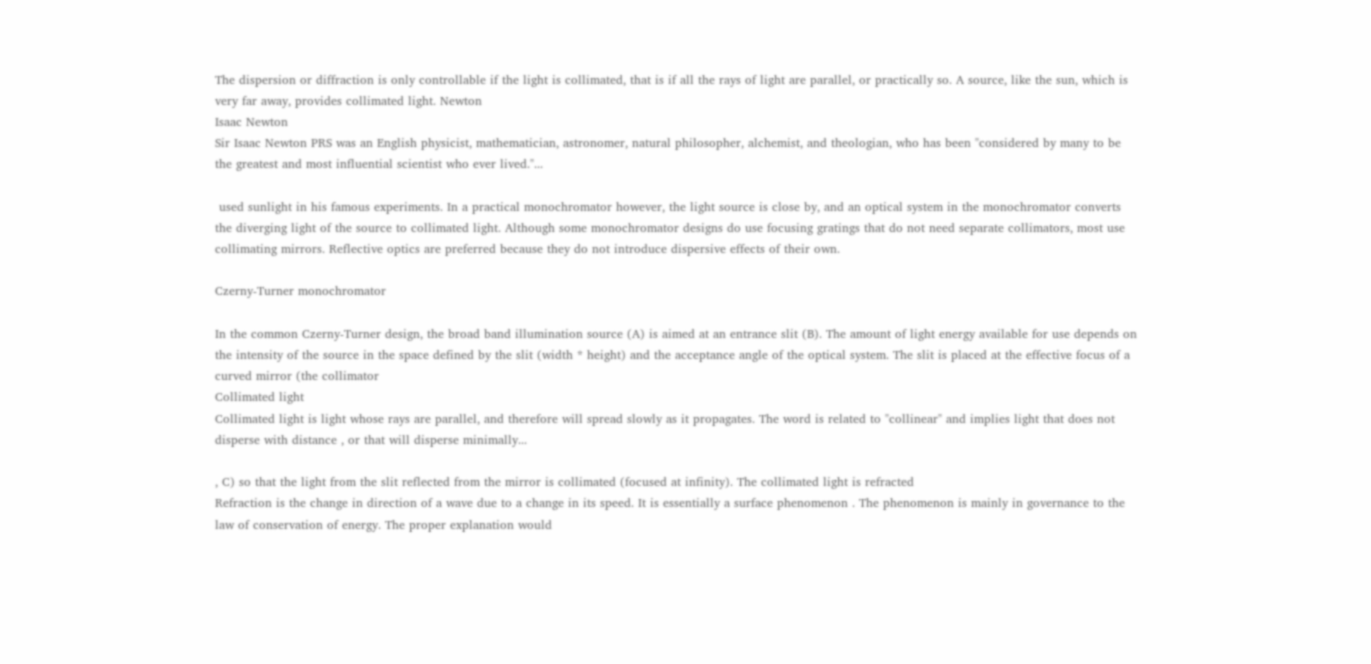The dispersion or diffraction is only controllable if the light is collimated, that is if all the rays of light are parallel, or practically so. A source, like the sun, which is very far away, provides collimated light. Newton
Isaac Newton
Sir Isaac Newton PRS was an English physicist, mathematician, astronomer, natural philosopher, alchemist, and theologian, who has been "considered by many to be the greatest and most influential scientist who ever lived."...

 used sunlight in his famous experiments. In a practical monochromator however, the light source is close by, and an optical system in the monochromator converts the diverging light of the source to collimated light. Although some monochromator designs do use focusing gratings that do not need separate collimators, most use collimating mirrors. Reflective optics are preferred because they do not introduce dispersive effects of their own.

Czerny-Turner monochromator

In the common Czerny-Turner design, the broad band illumination source (A) is aimed at an entrance slit (B). The amount of light energy available for use depends on the intensity of the source in the space defined by the slit (width * height) and the acceptance angle of the optical system. The slit is placed at the effective focus of a curved mirror (the collimator
Collimated light
Collimated light is light whose rays are parallel, and therefore will spread slowly as it propagates. The word is related to "collinear" and implies light that does not disperse with distance , or that will disperse minimally...

, C) so that the light from the slit reflected from the mirror is collimated (focused at infinity). The collimated light is refracted
Refraction is the change in direction of a wave due to a change in its speed. It is essentially a surface phenomenon . The phenomenon is mainly in governance to the law of conservation of energy. The proper explanation would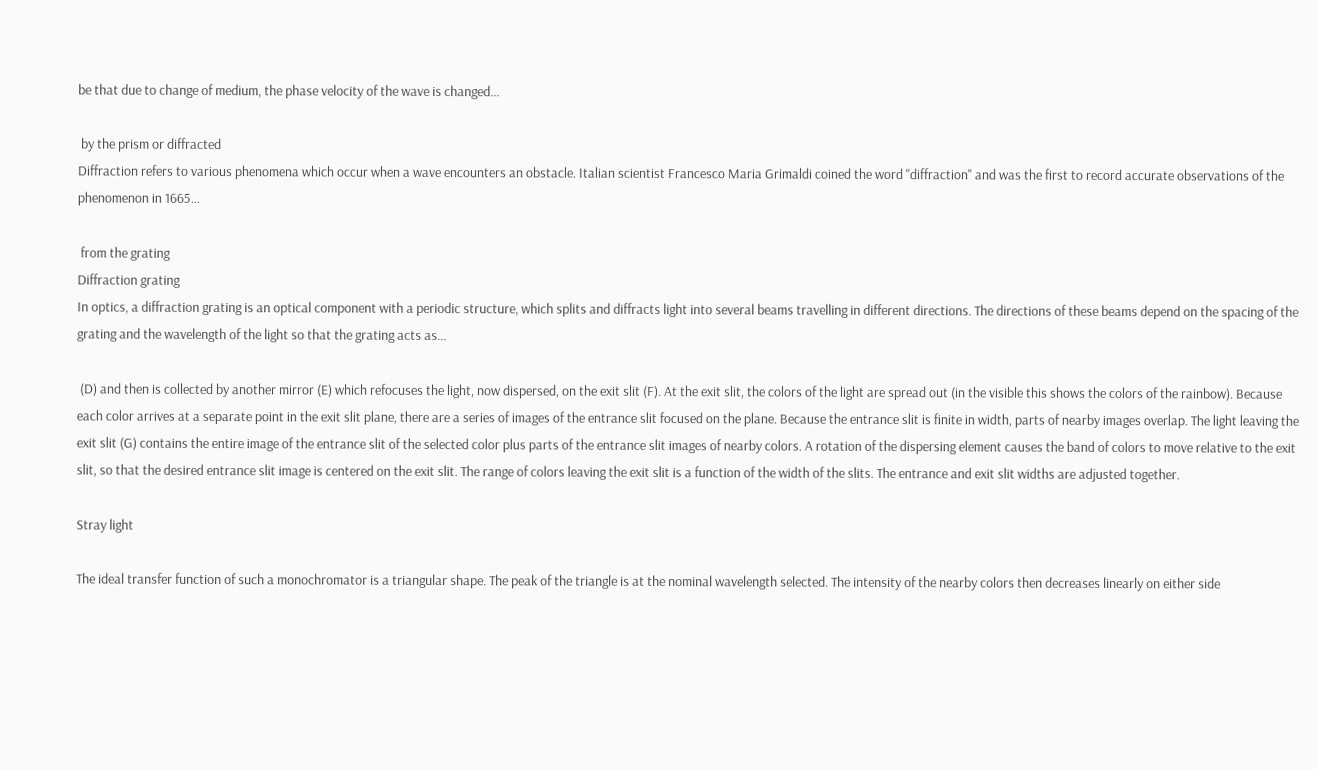be that due to change of medium, the phase velocity of the wave is changed...

 by the prism or diffracted
Diffraction refers to various phenomena which occur when a wave encounters an obstacle. Italian scientist Francesco Maria Grimaldi coined the word "diffraction" and was the first to record accurate observations of the phenomenon in 1665...

 from the grating
Diffraction grating
In optics, a diffraction grating is an optical component with a periodic structure, which splits and diffracts light into several beams travelling in different directions. The directions of these beams depend on the spacing of the grating and the wavelength of the light so that the grating acts as...

 (D) and then is collected by another mirror (E) which refocuses the light, now dispersed, on the exit slit (F). At the exit slit, the colors of the light are spread out (in the visible this shows the colors of the rainbow). Because each color arrives at a separate point in the exit slit plane, there are a series of images of the entrance slit focused on the plane. Because the entrance slit is finite in width, parts of nearby images overlap. The light leaving the exit slit (G) contains the entire image of the entrance slit of the selected color plus parts of the entrance slit images of nearby colors. A rotation of the dispersing element causes the band of colors to move relative to the exit slit, so that the desired entrance slit image is centered on the exit slit. The range of colors leaving the exit slit is a function of the width of the slits. The entrance and exit slit widths are adjusted together.

Stray light

The ideal transfer function of such a monochromator is a triangular shape. The peak of the triangle is at the nominal wavelength selected. The intensity of the nearby colors then decreases linearly on either side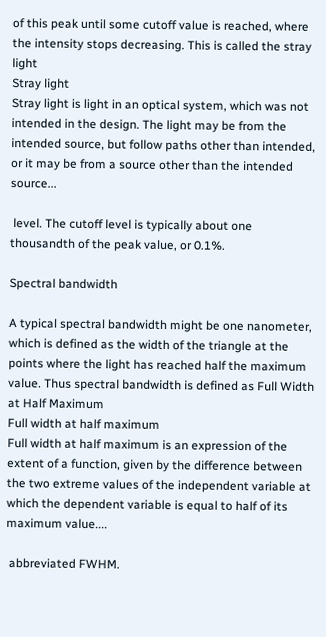of this peak until some cutoff value is reached, where the intensity stops decreasing. This is called the stray light
Stray light
Stray light is light in an optical system, which was not intended in the design. The light may be from the intended source, but follow paths other than intended, or it may be from a source other than the intended source...

 level. The cutoff level is typically about one thousandth of the peak value, or 0.1%.

Spectral bandwidth

A typical spectral bandwidth might be one nanometer, which is defined as the width of the triangle at the points where the light has reached half the maximum value. Thus spectral bandwidth is defined as Full Width at Half Maximum
Full width at half maximum
Full width at half maximum is an expression of the extent of a function, given by the difference between the two extreme values of the independent variable at which the dependent variable is equal to half of its maximum value....

 abbreviated FWHM.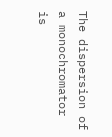The dispersion of a monochromator is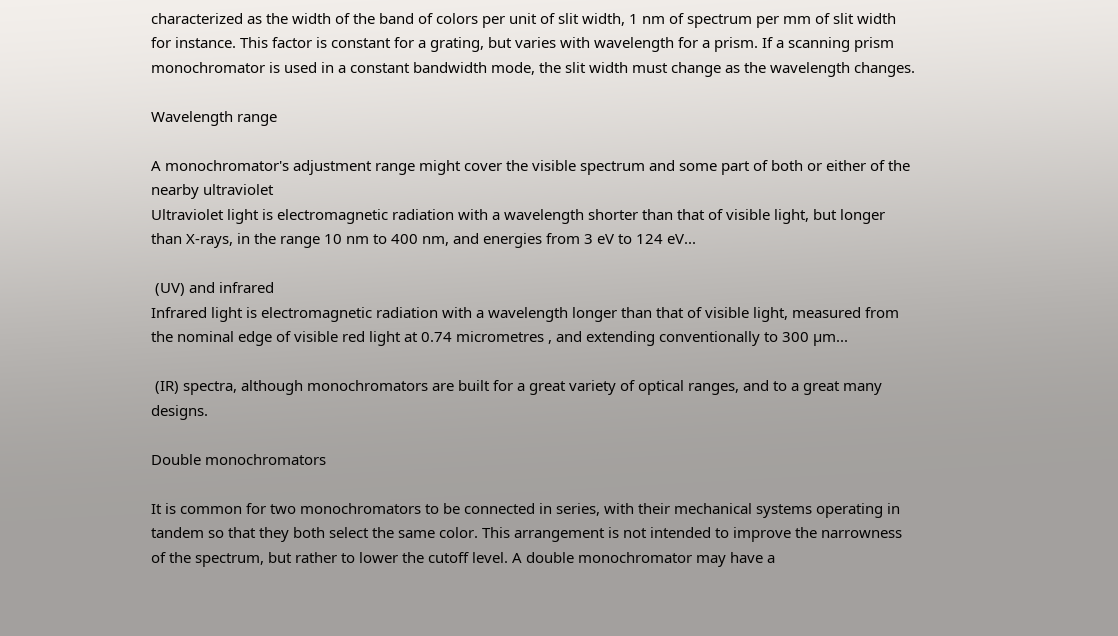characterized as the width of the band of colors per unit of slit width, 1 nm of spectrum per mm of slit width for instance. This factor is constant for a grating, but varies with wavelength for a prism. If a scanning prism monochromator is used in a constant bandwidth mode, the slit width must change as the wavelength changes.

Wavelength range

A monochromator's adjustment range might cover the visible spectrum and some part of both or either of the nearby ultraviolet
Ultraviolet light is electromagnetic radiation with a wavelength shorter than that of visible light, but longer than X-rays, in the range 10 nm to 400 nm, and energies from 3 eV to 124 eV...

 (UV) and infrared
Infrared light is electromagnetic radiation with a wavelength longer than that of visible light, measured from the nominal edge of visible red light at 0.74 micrometres , and extending conventionally to 300 µm...

 (IR) spectra, although monochromators are built for a great variety of optical ranges, and to a great many designs.

Double monochromators

It is common for two monochromators to be connected in series, with their mechanical systems operating in tandem so that they both select the same color. This arrangement is not intended to improve the narrowness of the spectrum, but rather to lower the cutoff level. A double monochromator may have a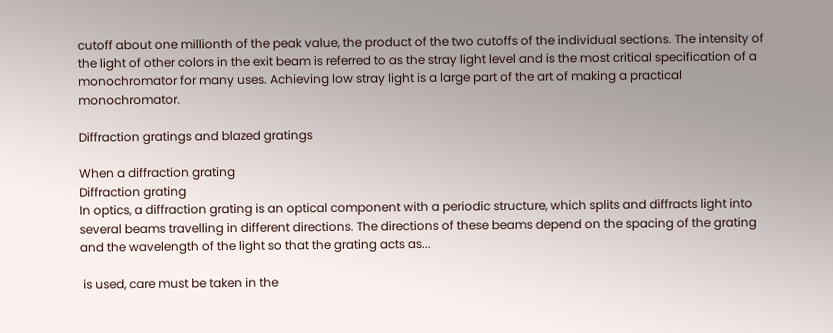cutoff about one millionth of the peak value, the product of the two cutoffs of the individual sections. The intensity of the light of other colors in the exit beam is referred to as the stray light level and is the most critical specification of a monochromator for many uses. Achieving low stray light is a large part of the art of making a practical monochromator.

Diffraction gratings and blazed gratings

When a diffraction grating
Diffraction grating
In optics, a diffraction grating is an optical component with a periodic structure, which splits and diffracts light into several beams travelling in different directions. The directions of these beams depend on the spacing of the grating and the wavelength of the light so that the grating acts as...

 is used, care must be taken in the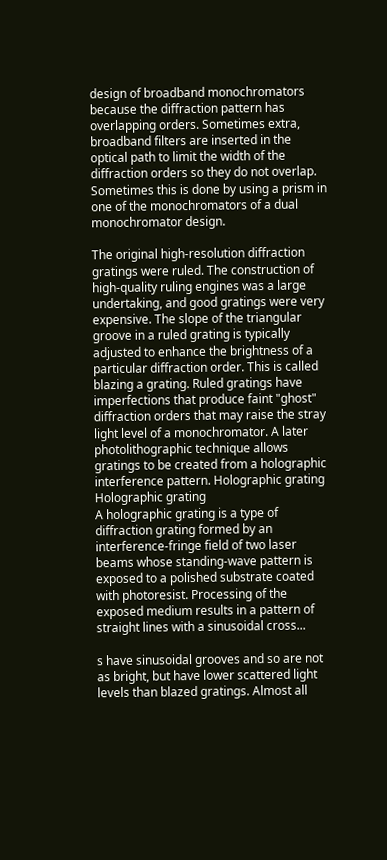design of broadband monochromators because the diffraction pattern has overlapping orders. Sometimes extra, broadband filters are inserted in the optical path to limit the width of the diffraction orders so they do not overlap. Sometimes this is done by using a prism in one of the monochromators of a dual monochromator design.

The original high-resolution diffraction gratings were ruled. The construction of high-quality ruling engines was a large undertaking, and good gratings were very expensive. The slope of the triangular groove in a ruled grating is typically adjusted to enhance the brightness of a particular diffraction order. This is called blazing a grating. Ruled gratings have imperfections that produce faint "ghost" diffraction orders that may raise the stray light level of a monochromator. A later photolithographic technique allows gratings to be created from a holographic interference pattern. Holographic grating
Holographic grating
A holographic grating is a type of diffraction grating formed by an interference-fringe field of two laser beams whose standing-wave pattern is exposed to a polished substrate coated with photoresist. Processing of the exposed medium results in a pattern of straight lines with a sinusoidal cross...

s have sinusoidal grooves and so are not as bright, but have lower scattered light levels than blazed gratings. Almost all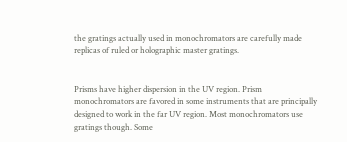the gratings actually used in monochromators are carefully made replicas of ruled or holographic master gratings.


Prisms have higher dispersion in the UV region. Prism monochromators are favored in some instruments that are principally designed to work in the far UV region. Most monochromators use gratings though. Some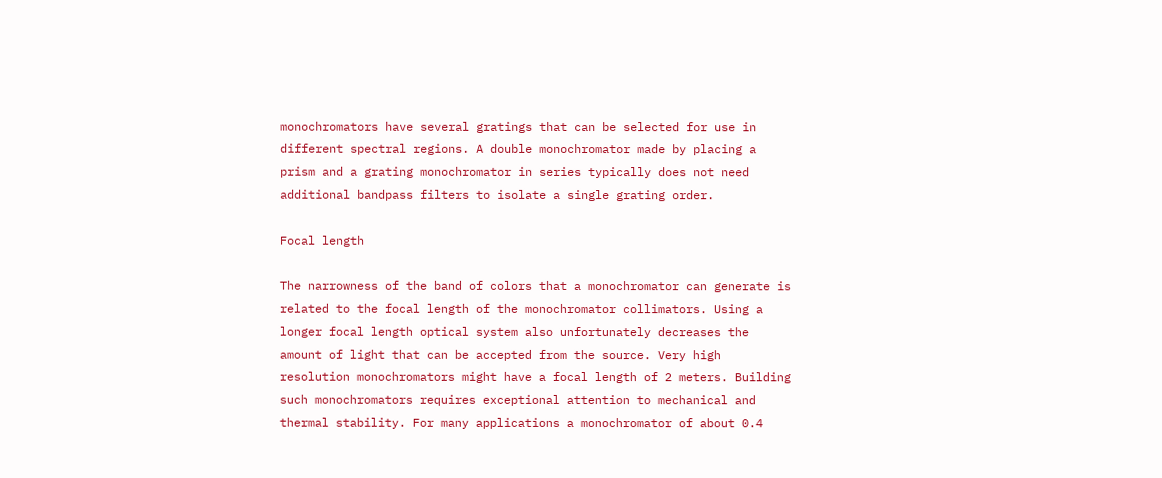monochromators have several gratings that can be selected for use in different spectral regions. A double monochromator made by placing a prism and a grating monochromator in series typically does not need additional bandpass filters to isolate a single grating order.

Focal length

The narrowness of the band of colors that a monochromator can generate is related to the focal length of the monochromator collimators. Using a longer focal length optical system also unfortunately decreases the amount of light that can be accepted from the source. Very high resolution monochromators might have a focal length of 2 meters. Building such monochromators requires exceptional attention to mechanical and thermal stability. For many applications a monochromator of about 0.4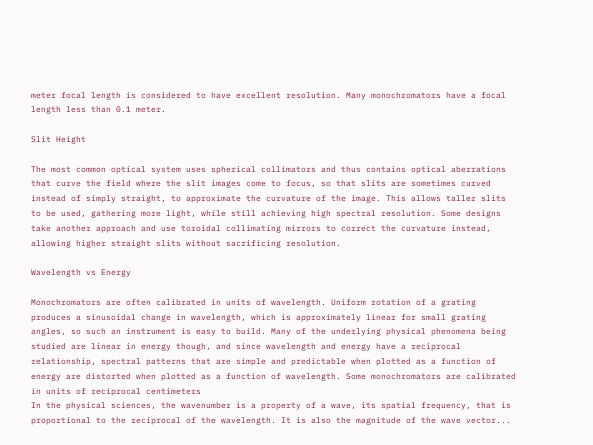meter focal length is considered to have excellent resolution. Many monochromators have a focal length less than 0.1 meter.

Slit Height

The most common optical system uses spherical collimators and thus contains optical aberrations that curve the field where the slit images come to focus, so that slits are sometimes curved instead of simply straight, to approximate the curvature of the image. This allows taller slits to be used, gathering more light, while still achieving high spectral resolution. Some designs take another approach and use toroidal collimating mirrors to correct the curvature instead, allowing higher straight slits without sacrificing resolution.

Wavelength vs Energy

Monochromators are often calibrated in units of wavelength. Uniform rotation of a grating produces a sinusoidal change in wavelength, which is approximately linear for small grating angles, so such an instrument is easy to build. Many of the underlying physical phenomena being studied are linear in energy though, and since wavelength and energy have a reciprocal relationship, spectral patterns that are simple and predictable when plotted as a function of energy are distorted when plotted as a function of wavelength. Some monochromators are calibrated in units of reciprocal centimeters
In the physical sciences, the wavenumber is a property of a wave, its spatial frequency, that is proportional to the reciprocal of the wavelength. It is also the magnitude of the wave vector...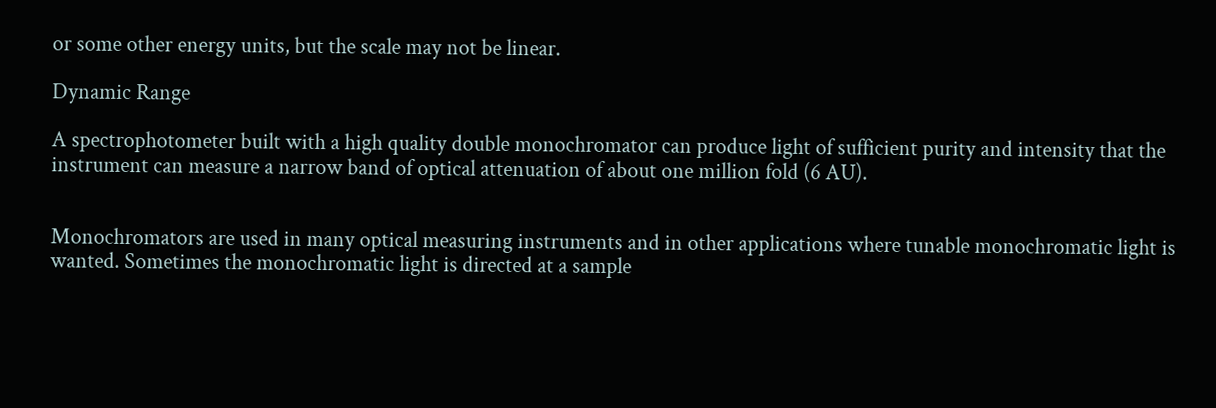or some other energy units, but the scale may not be linear.

Dynamic Range

A spectrophotometer built with a high quality double monochromator can produce light of sufficient purity and intensity that the instrument can measure a narrow band of optical attenuation of about one million fold (6 AU).


Monochromators are used in many optical measuring instruments and in other applications where tunable monochromatic light is wanted. Sometimes the monochromatic light is directed at a sample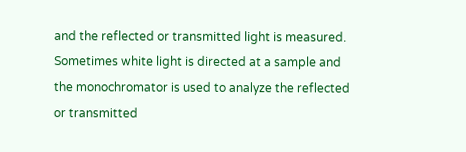and the reflected or transmitted light is measured. Sometimes white light is directed at a sample and the monochromator is used to analyze the reflected or transmitted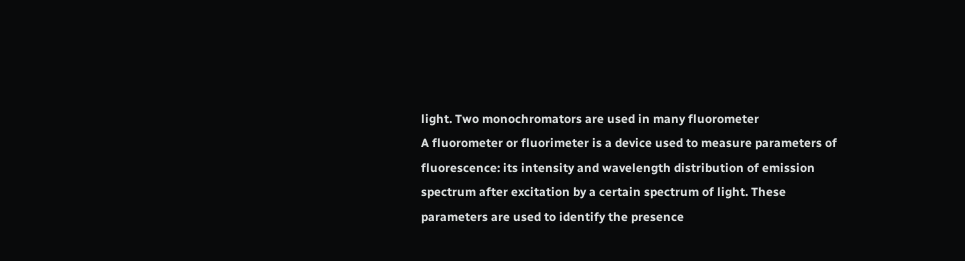light. Two monochromators are used in many fluorometer
A fluorometer or fluorimeter is a device used to measure parameters of fluorescence: its intensity and wavelength distribution of emission spectrum after excitation by a certain spectrum of light. These parameters are used to identify the presence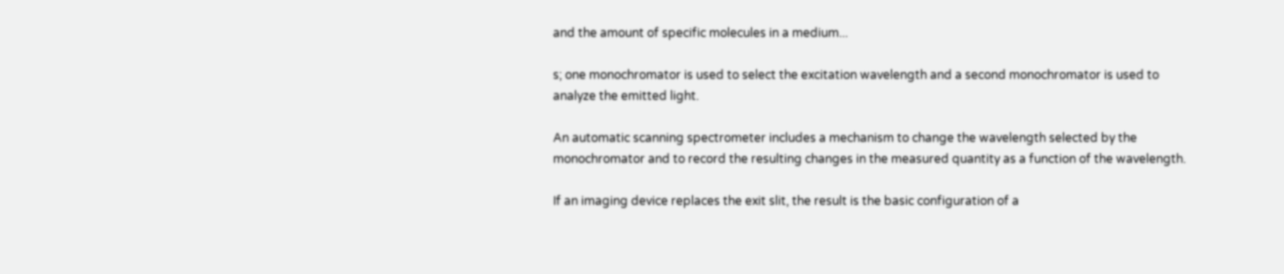and the amount of specific molecules in a medium...

s; one monochromator is used to select the excitation wavelength and a second monochromator is used to analyze the emitted light.

An automatic scanning spectrometer includes a mechanism to change the wavelength selected by the monochromator and to record the resulting changes in the measured quantity as a function of the wavelength.

If an imaging device replaces the exit slit, the result is the basic configuration of a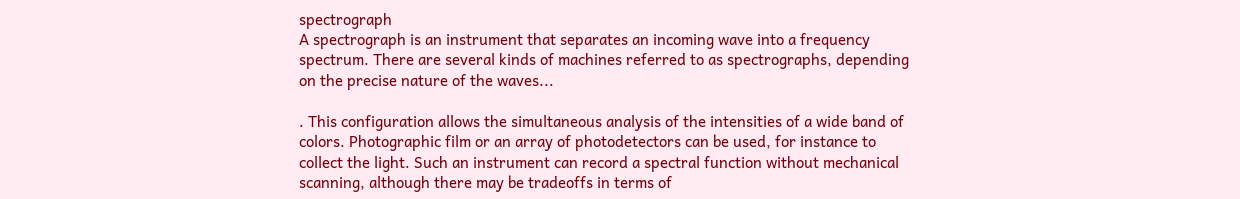spectrograph
A spectrograph is an instrument that separates an incoming wave into a frequency spectrum. There are several kinds of machines referred to as spectrographs, depending on the precise nature of the waves...

. This configuration allows the simultaneous analysis of the intensities of a wide band of colors. Photographic film or an array of photodetectors can be used, for instance to collect the light. Such an instrument can record a spectral function without mechanical scanning, although there may be tradeoffs in terms of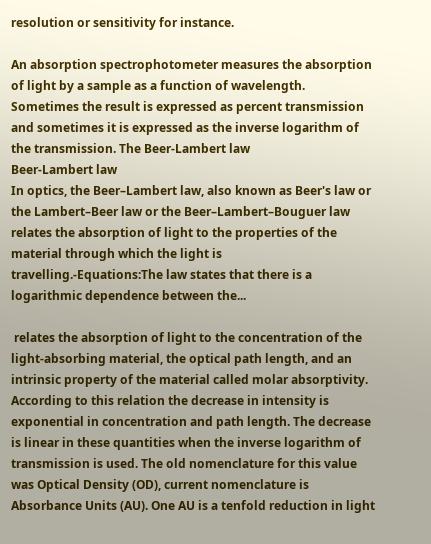resolution or sensitivity for instance.

An absorption spectrophotometer measures the absorption of light by a sample as a function of wavelength. Sometimes the result is expressed as percent transmission and sometimes it is expressed as the inverse logarithm of the transmission. The Beer-Lambert law
Beer-Lambert law
In optics, the Beer–Lambert law, also known as Beer's law or the Lambert–Beer law or the Beer–Lambert–Bouguer law relates the absorption of light to the properties of the material through which the light is travelling.-Equations:The law states that there is a logarithmic dependence between the...

 relates the absorption of light to the concentration of the light-absorbing material, the optical path length, and an intrinsic property of the material called molar absorptivity. According to this relation the decrease in intensity is exponential in concentration and path length. The decrease is linear in these quantities when the inverse logarithm of transmission is used. The old nomenclature for this value was Optical Density (OD), current nomenclature is Absorbance Units (AU). One AU is a tenfold reduction in light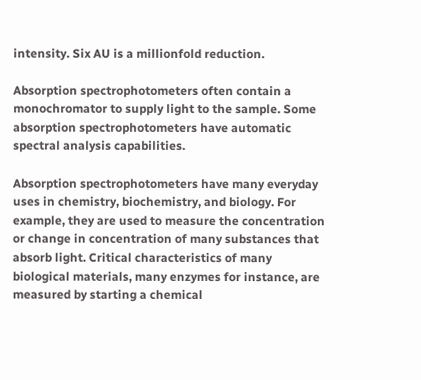intensity. Six AU is a millionfold reduction.

Absorption spectrophotometers often contain a monochromator to supply light to the sample. Some absorption spectrophotometers have automatic spectral analysis capabilities.

Absorption spectrophotometers have many everyday uses in chemistry, biochemistry, and biology. For example, they are used to measure the concentration or change in concentration of many substances that absorb light. Critical characteristics of many biological materials, many enzymes for instance, are measured by starting a chemical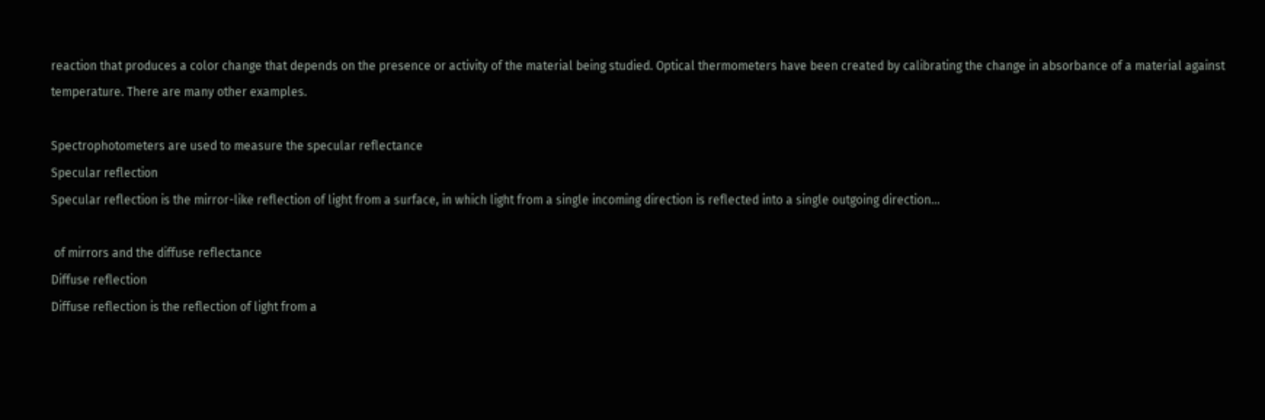reaction that produces a color change that depends on the presence or activity of the material being studied. Optical thermometers have been created by calibrating the change in absorbance of a material against temperature. There are many other examples.

Spectrophotometers are used to measure the specular reflectance
Specular reflection
Specular reflection is the mirror-like reflection of light from a surface, in which light from a single incoming direction is reflected into a single outgoing direction...

 of mirrors and the diffuse reflectance
Diffuse reflection
Diffuse reflection is the reflection of light from a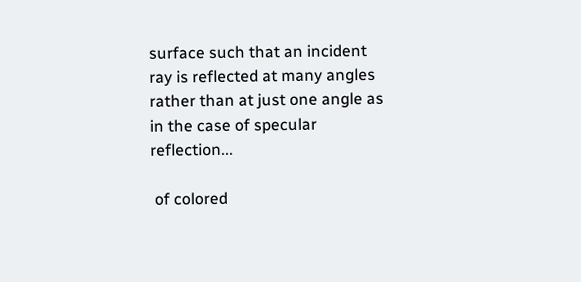surface such that an incident ray is reflected at many angles rather than at just one angle as in the case of specular reflection...

 of colored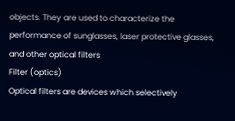objects. They are used to characterize the performance of sunglasses, laser protective glasses, and other optical filters
Filter (optics)
Optical filters are devices which selectively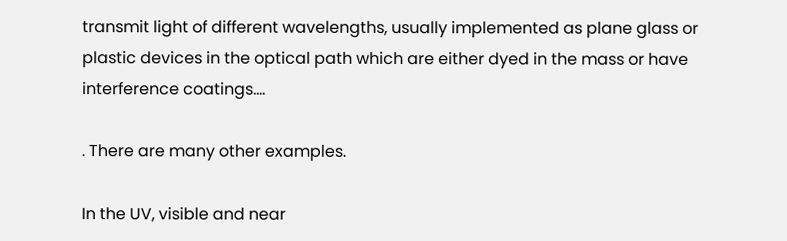transmit light of different wavelengths, usually implemented as plane glass or plastic devices in the optical path which are either dyed in the mass or have interference coatings....

. There are many other examples.

In the UV, visible and near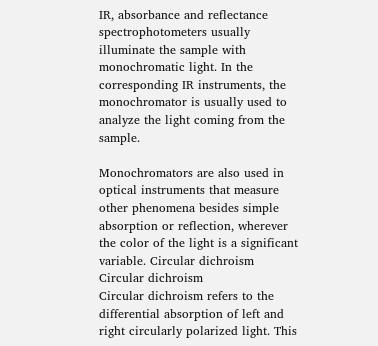IR, absorbance and reflectance spectrophotometers usually illuminate the sample with monochromatic light. In the corresponding IR instruments, the monochromator is usually used to analyze the light coming from the sample.

Monochromators are also used in optical instruments that measure other phenomena besides simple absorption or reflection, wherever the color of the light is a significant variable. Circular dichroism
Circular dichroism
Circular dichroism refers to the differential absorption of left and right circularly polarized light. This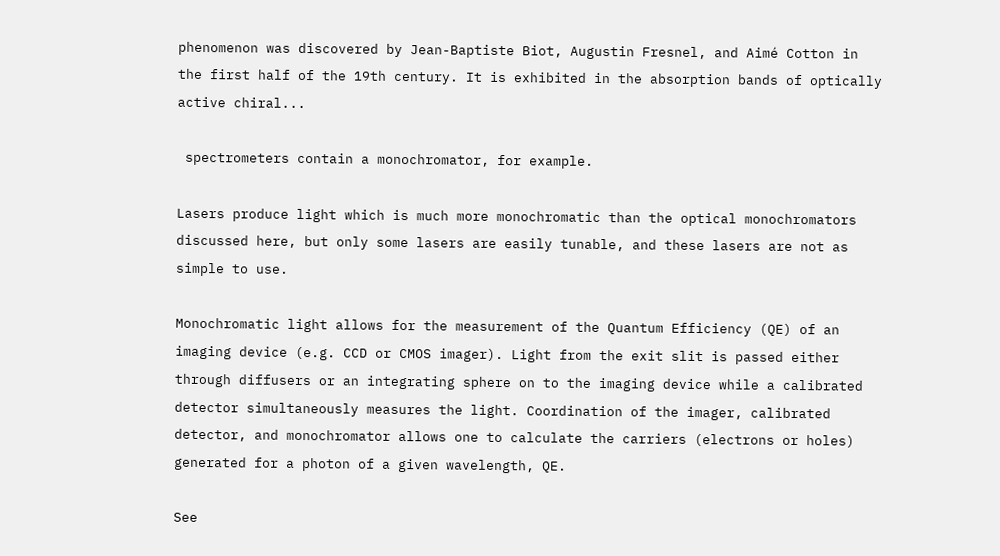phenomenon was discovered by Jean-Baptiste Biot, Augustin Fresnel, and Aimé Cotton in the first half of the 19th century. It is exhibited in the absorption bands of optically active chiral...

 spectrometers contain a monochromator, for example.

Lasers produce light which is much more monochromatic than the optical monochromators discussed here, but only some lasers are easily tunable, and these lasers are not as simple to use.

Monochromatic light allows for the measurement of the Quantum Efficiency (QE) of an imaging device (e.g. CCD or CMOS imager). Light from the exit slit is passed either through diffusers or an integrating sphere on to the imaging device while a calibrated detector simultaneously measures the light. Coordination of the imager, calibrated detector, and monochromator allows one to calculate the carriers (electrons or holes) generated for a photon of a given wavelength, QE.

See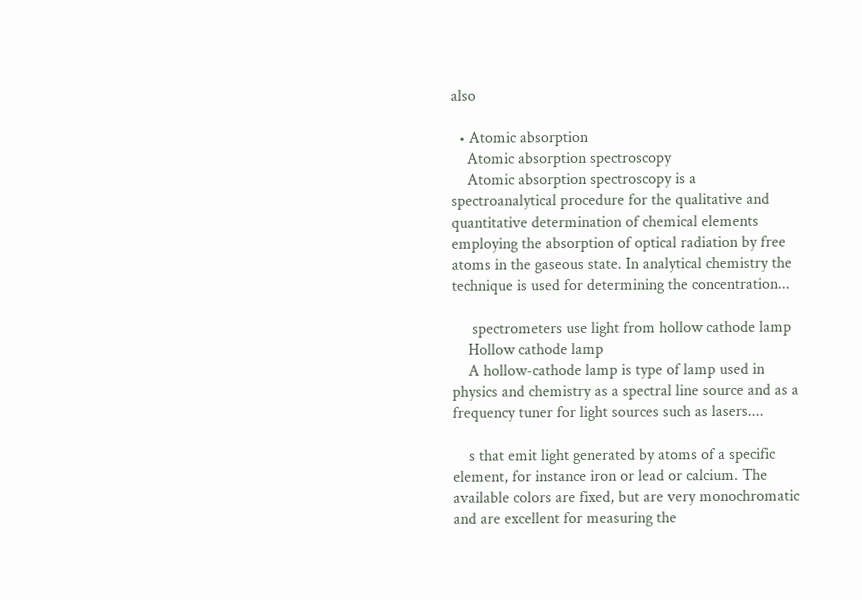also

  • Atomic absorption
    Atomic absorption spectroscopy
    Atomic absorption spectroscopy is a spectroanalytical procedure for the qualitative and quantitative determination of chemical elements employing the absorption of optical radiation by free atoms in the gaseous state. In analytical chemistry the technique is used for determining the concentration...

     spectrometers use light from hollow cathode lamp
    Hollow cathode lamp
    A hollow-cathode lamp is type of lamp used in physics and chemistry as a spectral line source and as a frequency tuner for light sources such as lasers....

    s that emit light generated by atoms of a specific element, for instance iron or lead or calcium. The available colors are fixed, but are very monochromatic and are excellent for measuring the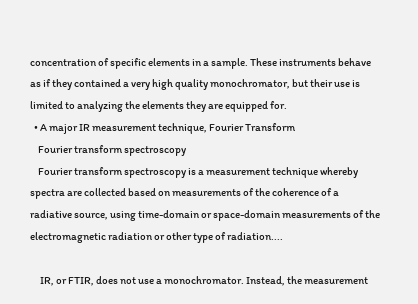concentration of specific elements in a sample. These instruments behave as if they contained a very high quality monochromator, but their use is limited to analyzing the elements they are equipped for.
  • A major IR measurement technique, Fourier Transform
    Fourier transform spectroscopy
    Fourier transform spectroscopy is a measurement technique whereby spectra are collected based on measurements of the coherence of a radiative source, using time-domain or space-domain measurements of the electromagnetic radiation or other type of radiation....

     IR, or FTIR, does not use a monochromator. Instead, the measurement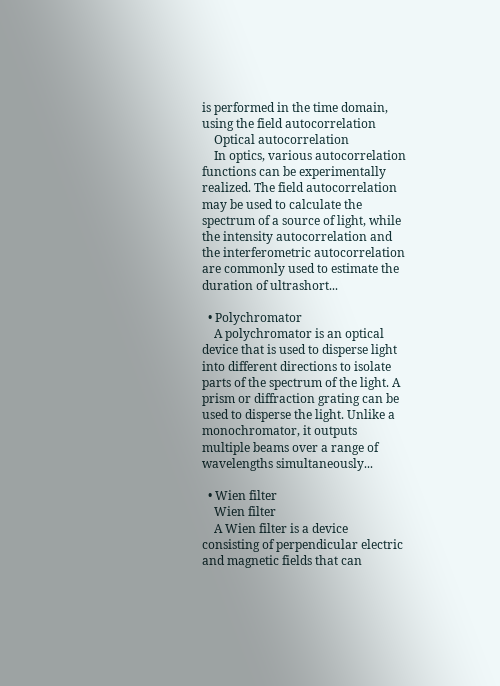is performed in the time domain, using the field autocorrelation
    Optical autocorrelation
    In optics, various autocorrelation functions can be experimentally realized. The field autocorrelation may be used to calculate the spectrum of a source of light, while the intensity autocorrelation and the interferometric autocorrelation are commonly used to estimate the duration of ultrashort...

  • Polychromator
    A polychromator is an optical device that is used to disperse light into different directions to isolate parts of the spectrum of the light. A prism or diffraction grating can be used to disperse the light. Unlike a monochromator, it outputs multiple beams over a range of wavelengths simultaneously...

  • Wien filter
    Wien filter
    A Wien filter is a device consisting of perpendicular electric and magnetic fields that can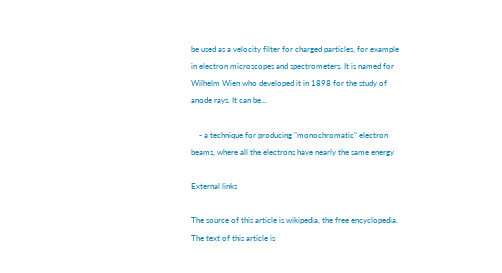be used as a velocity filter for charged particles, for example in electron microscopes and spectrometers. It is named for Wilhelm Wien who developed it in 1898 for the study of anode rays. It can be...

    - a technique for producing "monochromatic" electron beams, where all the electrons have nearly the same energy

External links

The source of this article is wikipedia, the free encyclopedia.  The text of this article is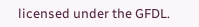licensed under the GFDL.